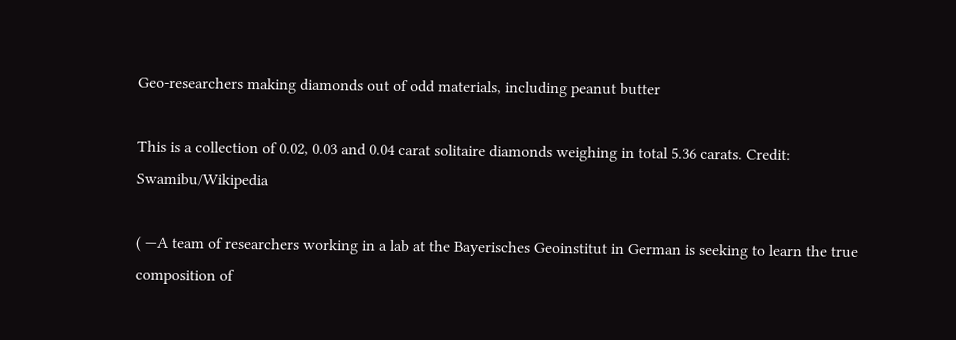Geo-researchers making diamonds out of odd materials, including peanut butter

This is a collection of 0.02, 0.03 and 0.04 carat solitaire diamonds weighing in total 5.36 carats. Credit: Swamibu/Wikipedia

( —A team of researchers working in a lab at the Bayerisches Geoinstitut in German is seeking to learn the true composition of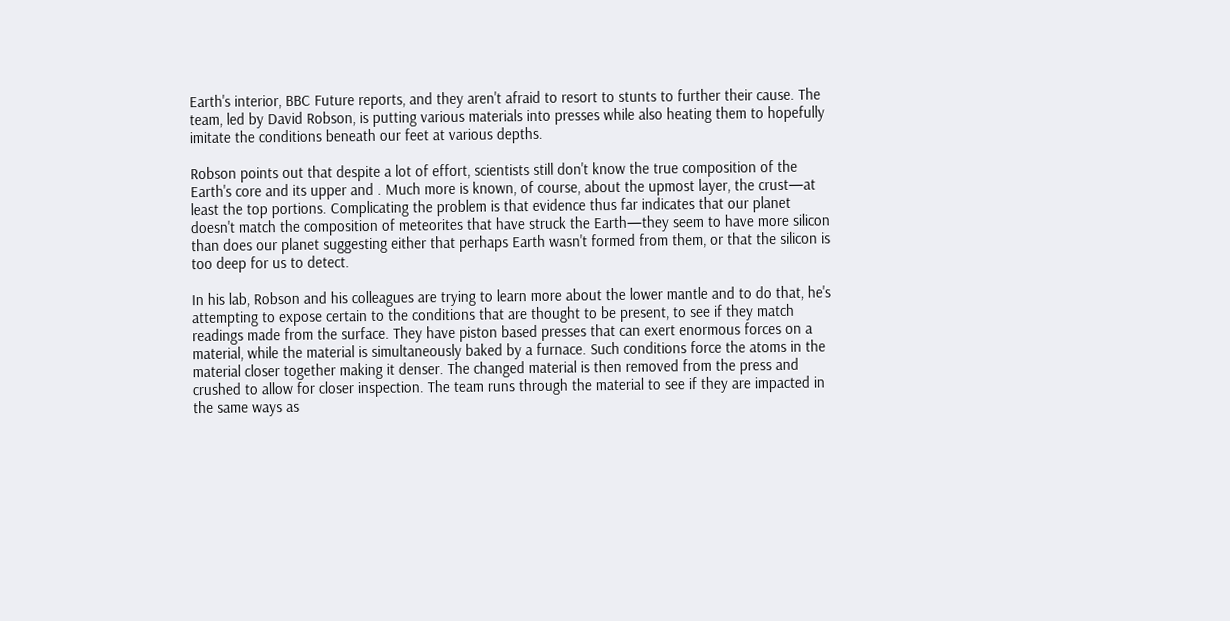Earth's interior, BBC Future reports, and they aren't afraid to resort to stunts to further their cause. The team, led by David Robson, is putting various materials into presses while also heating them to hopefully imitate the conditions beneath our feet at various depths.

Robson points out that despite a lot of effort, scientists still don't know the true composition of the Earth's core and its upper and . Much more is known, of course, about the upmost layer, the crust—at least the top portions. Complicating the problem is that evidence thus far indicates that our planet doesn't match the composition of meteorites that have struck the Earth—they seem to have more silicon than does our planet suggesting either that perhaps Earth wasn't formed from them, or that the silicon is too deep for us to detect.

In his lab, Robson and his colleagues are trying to learn more about the lower mantle and to do that, he's attempting to expose certain to the conditions that are thought to be present, to see if they match readings made from the surface. They have piston based presses that can exert enormous forces on a material, while the material is simultaneously baked by a furnace. Such conditions force the atoms in the material closer together making it denser. The changed material is then removed from the press and crushed to allow for closer inspection. The team runs through the material to see if they are impacted in the same ways as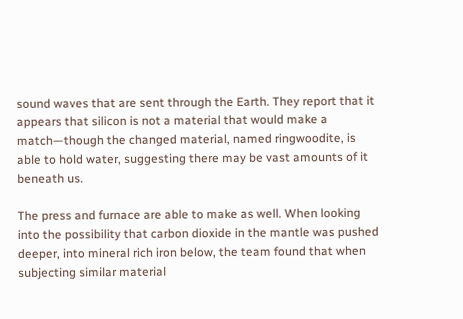sound waves that are sent through the Earth. They report that it appears that silicon is not a material that would make a match—though the changed material, named ringwoodite, is able to hold water, suggesting there may be vast amounts of it beneath us.

The press and furnace are able to make as well. When looking into the possibility that carbon dioxide in the mantle was pushed deeper, into mineral rich iron below, the team found that when subjecting similar material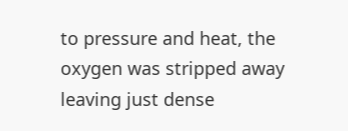to pressure and heat, the oxygen was stripped away leaving just dense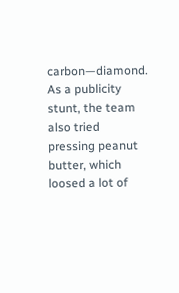carbon—diamond. As a publicity stunt, the team also tried pressing peanut butter, which loosed a lot of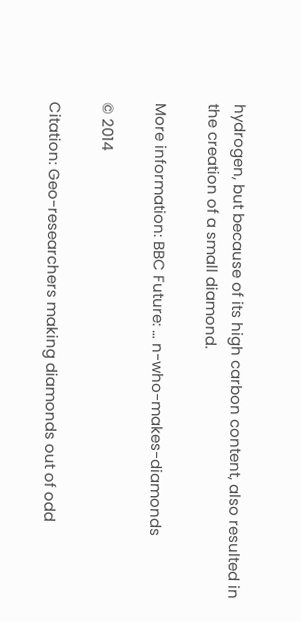hydrogen, but because of its high carbon content, also resulted in the creation of a small diamond.

More information: BBC Future: … n-who-makes-diamonds

© 2014

Citation: Geo-researchers making diamonds out of odd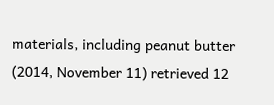materials, including peanut butter (2014, November 11) retrieved 12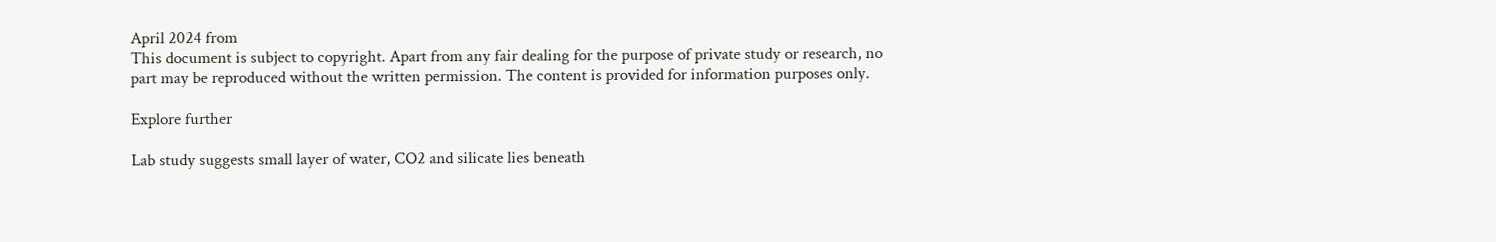April 2024 from
This document is subject to copyright. Apart from any fair dealing for the purpose of private study or research, no part may be reproduced without the written permission. The content is provided for information purposes only.

Explore further

Lab study suggests small layer of water, CO2 and silicate lies beneath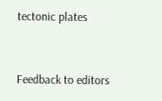tectonic plates


Feedback to editors